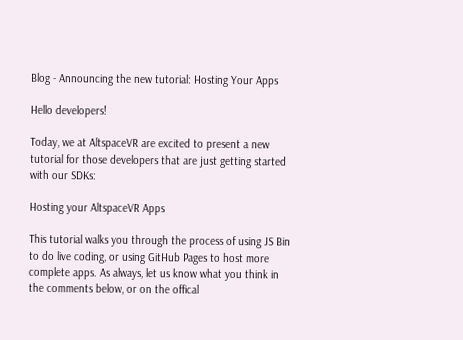Blog - Announcing the new tutorial: Hosting Your Apps

Hello developers!

Today, we at AltspaceVR are excited to present a new tutorial for those developers that are just getting started with our SDKs:

Hosting your AltspaceVR Apps

This tutorial walks you through the process of using JS Bin to do live coding, or using GitHub Pages to host more complete apps. As always, let us know what you think in the comments below, or on the offical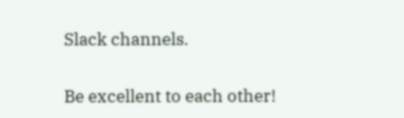Slack channels.

Be excellent to each other!